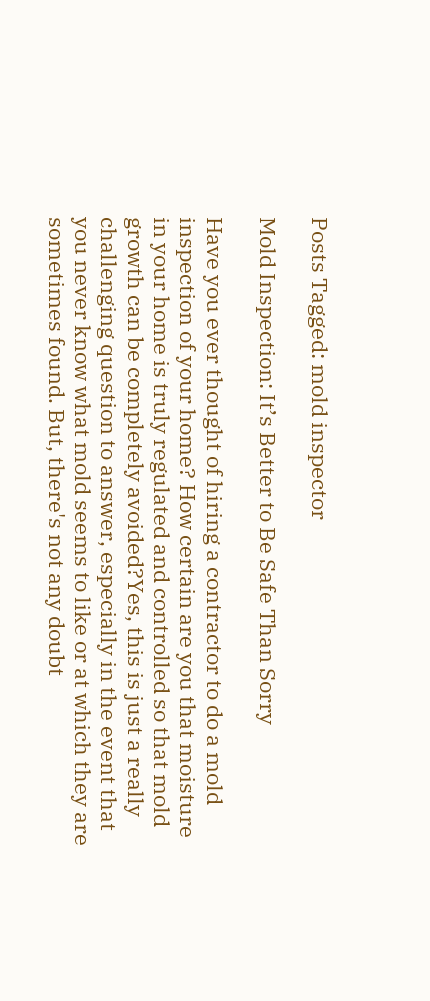Posts Tagged: mold inspector

Mold Inspection: It’s Better to Be Safe Than Sorry

Have you ever thought of hiring a contractor to do a mold inspection of your home? How certain are you that moisture in your home is truly regulated and controlled so that mold growth can be completely avoided?Yes, this is just a really challenging question to answer, especially in the event that you never know what mold seems to like or at which they are sometimes found. But, there's not any doubt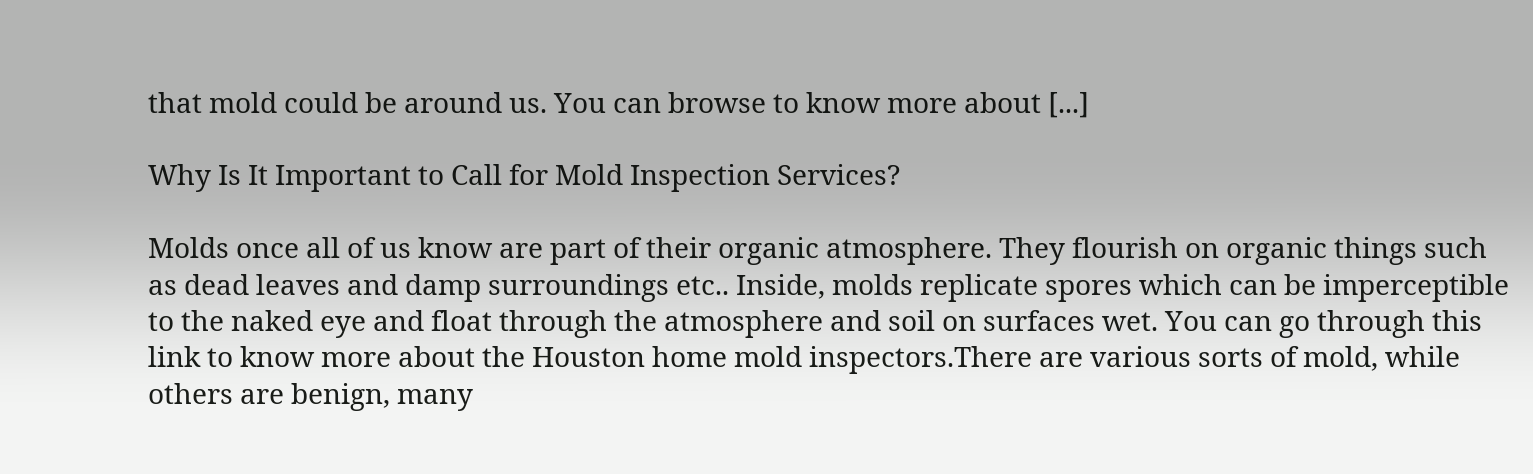that mold could be around us. You can browse to know more about [...]

Why Is It Important to Call for Mold Inspection Services?

Molds once all of us know are part of their organic atmosphere. They flourish on organic things such as dead leaves and damp surroundings etc.. Inside, molds replicate spores which can be imperceptible to the naked eye and float through the atmosphere and soil on surfaces wet. You can go through this link to know more about the Houston home mold inspectors.There are various sorts of mold, while others are benign, many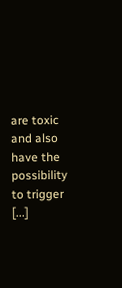are toxic and also have the possibility to trigger [...]